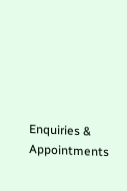Enquiries & Appointments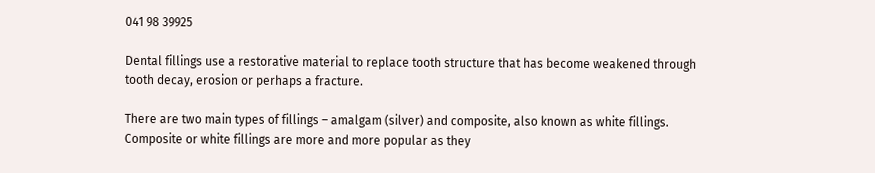041 98 39925

Dental fillings use a restorative material to replace tooth structure that has become weakened through tooth decay, erosion or perhaps a fracture.

There are two main types of fillings – amalgam (silver) and composite, also known as white fillings. Composite or white fillings are more and more popular as they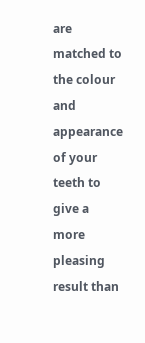are matched to the colour and appearance of your teeth to give a more pleasing result than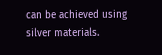can be achieved using silver materials.